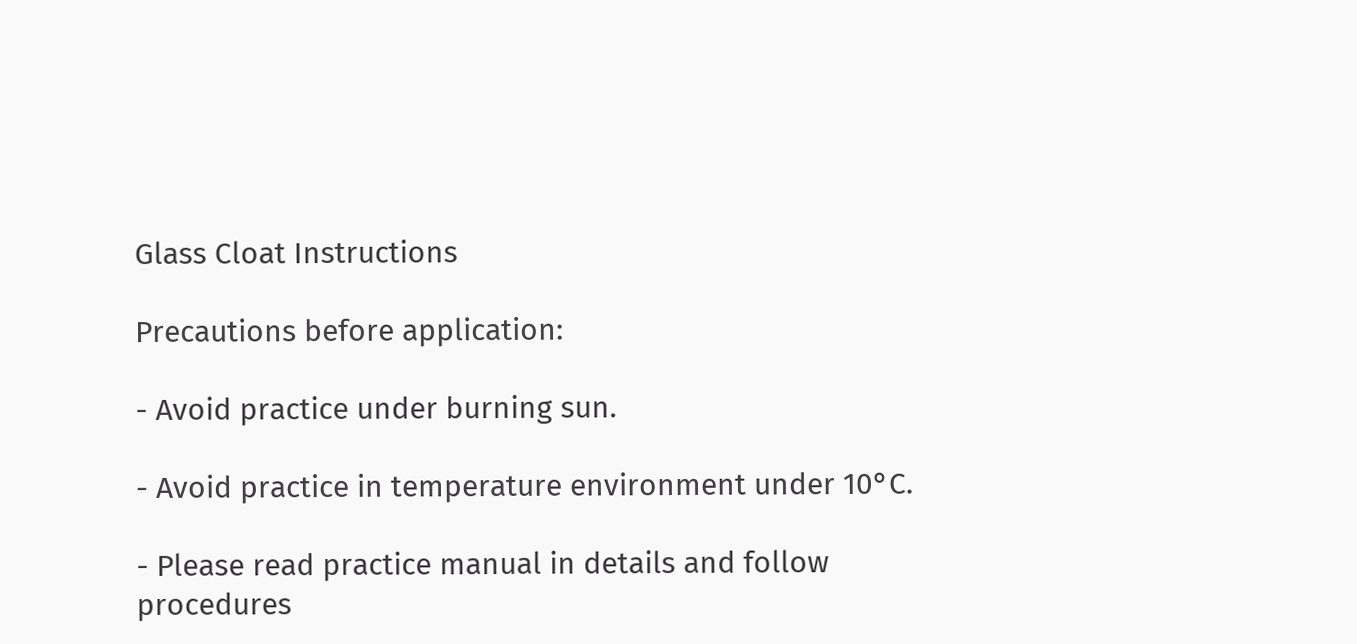Glass Cloat Instructions

Precautions before application:

- Avoid practice under burning sun.

- Avoid practice in temperature environment under 10°C.

- Please read practice manual in details and follow procedures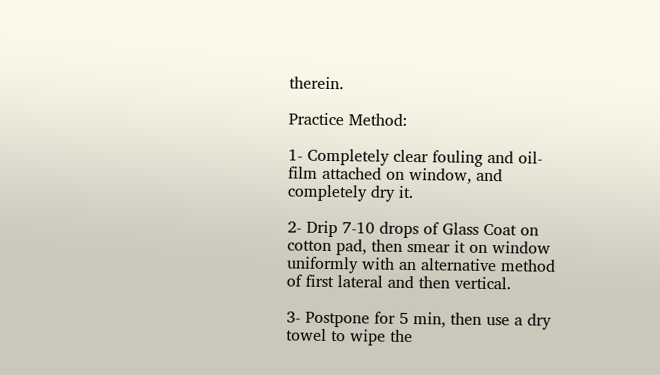therein.

Practice Method:

1- Completely clear fouling and oil-film attached on window, and completely dry it.

2- Drip 7-10 drops of Glass Coat on cotton pad, then smear it on window uniformly with an alternative method of first lateral and then vertical.

3- Postpone for 5 min, then use a dry towel to wipe the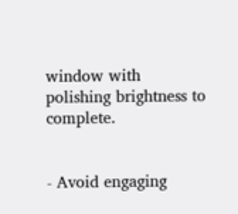window with polishing brightness to complete.


- Avoid engaging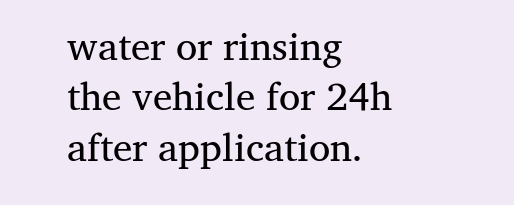water or rinsing the vehicle for 24h after application.